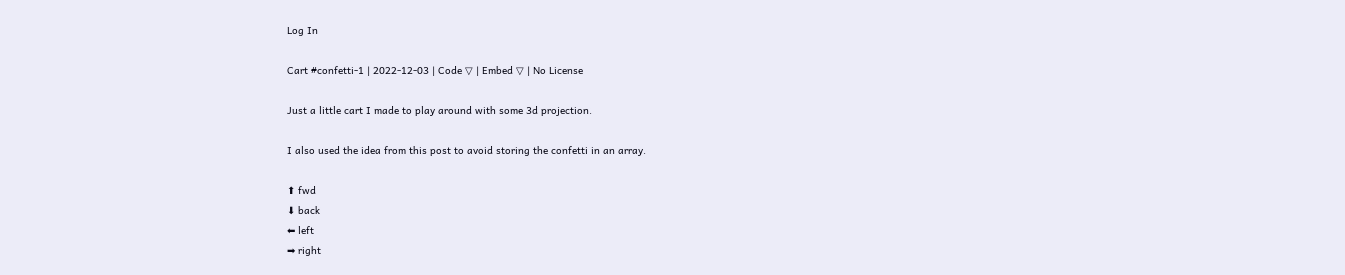Log In

Cart #confetti-1 | 2022-12-03 | Code ▽ | Embed ▽ | No License

Just a little cart I made to play around with some 3d projection.

I also used the idea from this post to avoid storing the confetti in an array.

⬆ fwd
⬇ back
⬅ left
➡ right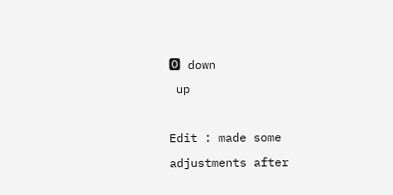🅾 down
 up

Edit : made some adjustments after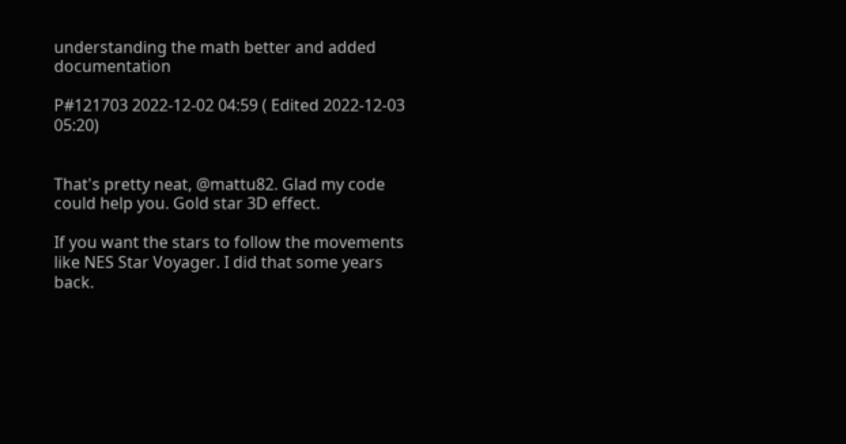understanding the math better and added documentation

P#121703 2022-12-02 04:59 ( Edited 2022-12-03 05:20)


That's pretty neat, @mattu82. Glad my code could help you. Gold star 3D effect.

If you want the stars to follow the movements like NES Star Voyager. I did that some years back.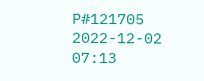P#121705 2022-12-02 07:13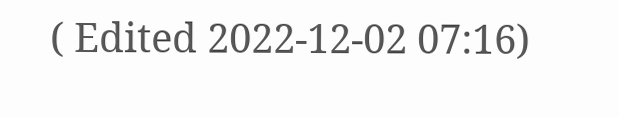( Edited 2022-12-02 07:16)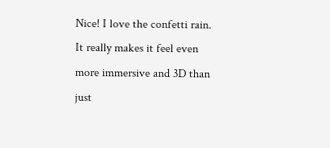Nice! I love the confetti rain. It really makes it feel even more immersive and 3D than just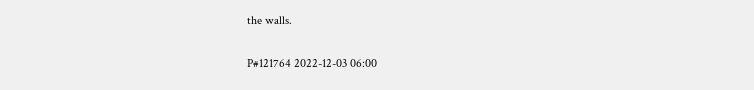the walls.

P#121764 2022-12-03 06:00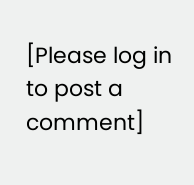[Please log in to post a comment]